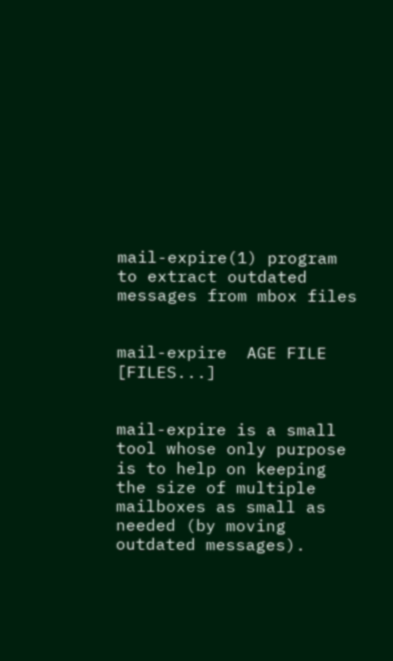mail-expire(1) program to extract outdated messages from mbox files


mail-expire  AGE FILE [FILES...]


mail-expire is a small tool whose only purpose is to help on keeping the size of multiple mailboxes as small as needed (by moving outdated messages).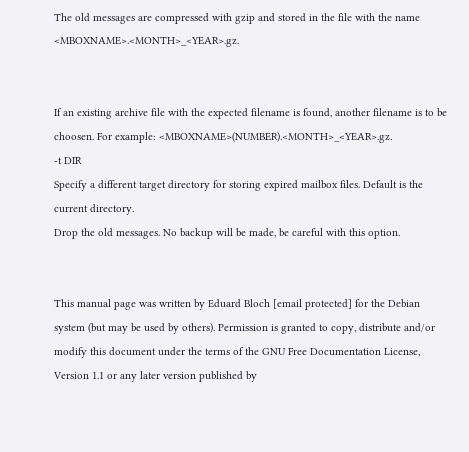The old messages are compressed with gzip and stored in the file with the name <MBOXNAME>.<MONTH>_<YEAR>.gz.


If an existing archive file with the expected filename is found, another filename is to be choosen. For example: <MBOXNAME>(NUMBER).<MONTH>_<YEAR>.gz.
-t DIR
Specify a different target directory for storing expired mailbox files. Default is the current directory.
Drop the old messages. No backup will be made, be careful with this option.


This manual page was written by Eduard Bloch [email protected] for the Debian system (but may be used by others). Permission is granted to copy, distribute and/or modify this document under the terms of the GNU Free Documentation License, Version 1.1 or any later version published by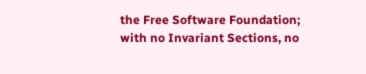the Free Software Foundation; with no Invariant Sections, no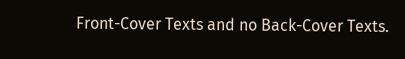Front-Cover Texts and no Back-Cover Texts.